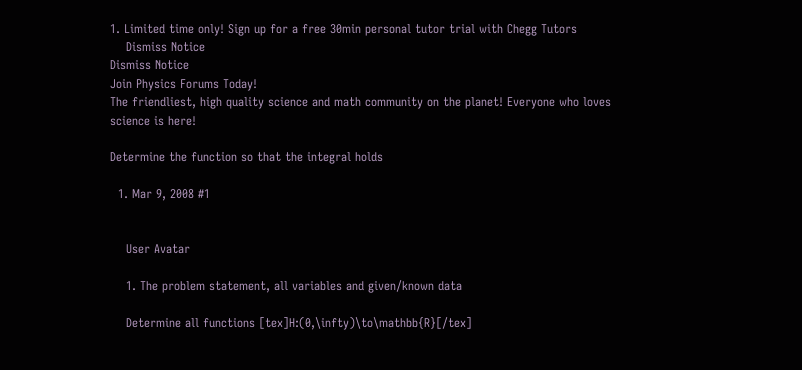1. Limited time only! Sign up for a free 30min personal tutor trial with Chegg Tutors
    Dismiss Notice
Dismiss Notice
Join Physics Forums Today!
The friendliest, high quality science and math community on the planet! Everyone who loves science is here!

Determine the function so that the integral holds

  1. Mar 9, 2008 #1


    User Avatar

    1. The problem statement, all variables and given/known data

    Determine all functions [tex]H:(0,\infty)\to\mathbb{R}[/tex]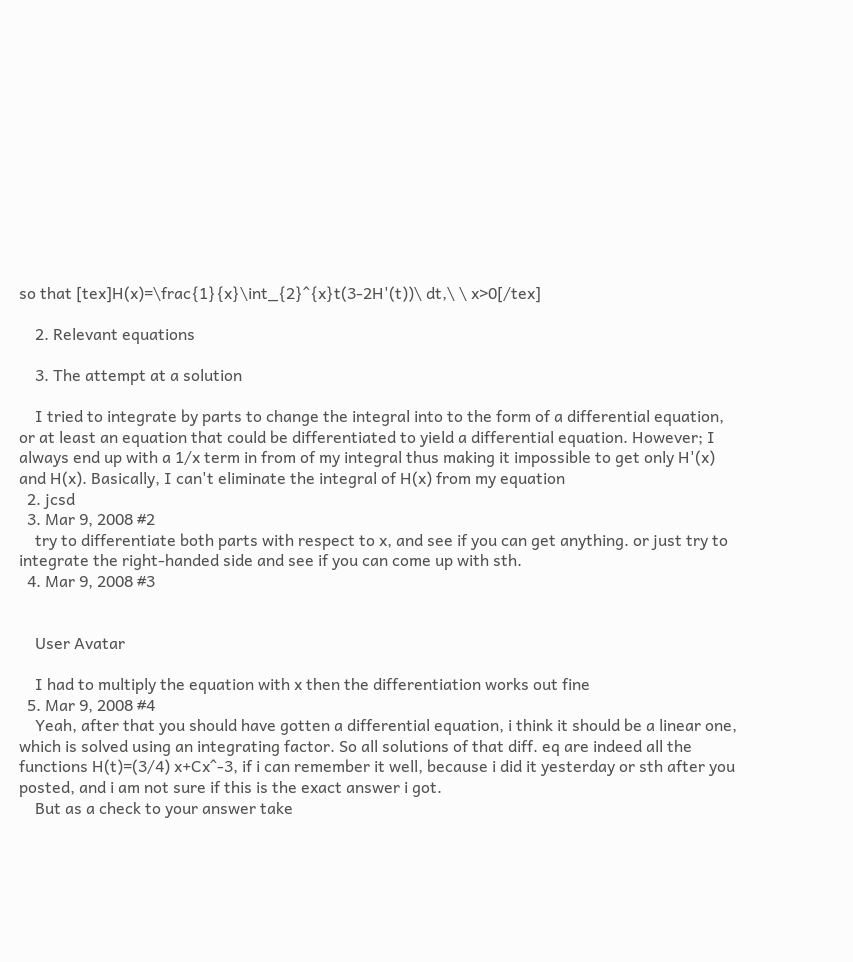so that [tex]H(x)=\frac{1}{x}\int_{2}^{x}t(3-2H'(t))\ dt,\ \ x>0[/tex]

    2. Relevant equations

    3. The attempt at a solution

    I tried to integrate by parts to change the integral into to the form of a differential equation, or at least an equation that could be differentiated to yield a differential equation. However; I always end up with a 1/x term in from of my integral thus making it impossible to get only H'(x) and H(x). Basically, I can't eliminate the integral of H(x) from my equation
  2. jcsd
  3. Mar 9, 2008 #2
    try to differentiate both parts with respect to x, and see if you can get anything. or just try to integrate the right-handed side and see if you can come up with sth.
  4. Mar 9, 2008 #3


    User Avatar

    I had to multiply the equation with x then the differentiation works out fine
  5. Mar 9, 2008 #4
    Yeah, after that you should have gotten a differential equation, i think it should be a linear one, which is solved using an integrating factor. So all solutions of that diff. eq are indeed all the functions H(t)=(3/4) x+Cx^-3, if i can remember it well, because i did it yesterday or sth after you posted, and i am not sure if this is the exact answer i got.
    But as a check to your answer take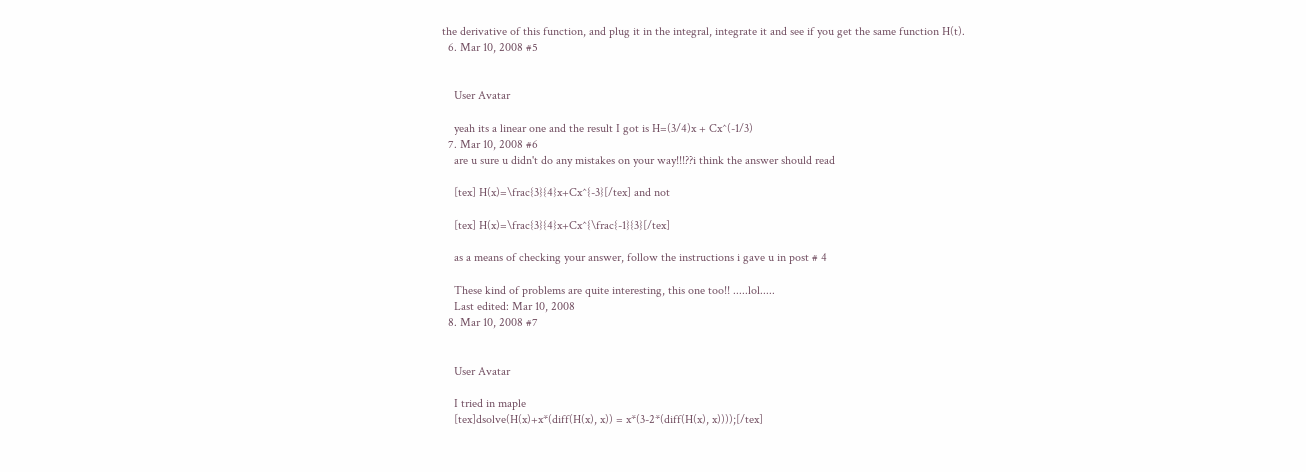the derivative of this function, and plug it in the integral, integrate it and see if you get the same function H(t).
  6. Mar 10, 2008 #5


    User Avatar

    yeah its a linear one and the result I got is H=(3/4)x + Cx^(-1/3)
  7. Mar 10, 2008 #6
    are u sure u didn't do any mistakes on your way!!!??i think the answer should read

    [tex] H(x)=\frac{3}{4}x+Cx^{-3}[/tex] and not

    [tex] H(x)=\frac{3}{4}x+Cx^{\frac{-1}{3}[/tex]

    as a means of checking your answer, follow the instructions i gave u in post # 4

    These kind of problems are quite interesting, this one too!! .....lol.....
    Last edited: Mar 10, 2008
  8. Mar 10, 2008 #7


    User Avatar

    I tried in maple
    [tex]dsolve(H(x)+x*(diff(H(x), x)) = x*(3-2*(diff(H(x), x))));[/tex]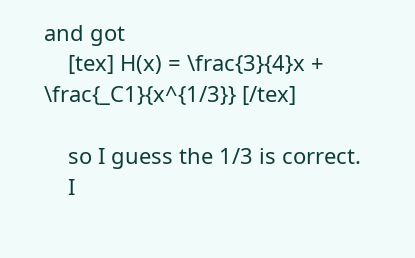and got
    [tex] H(x) = \frac{3}{4}x + \frac{_C1}{x^{1/3}} [/tex]

    so I guess the 1/3 is correct.
    I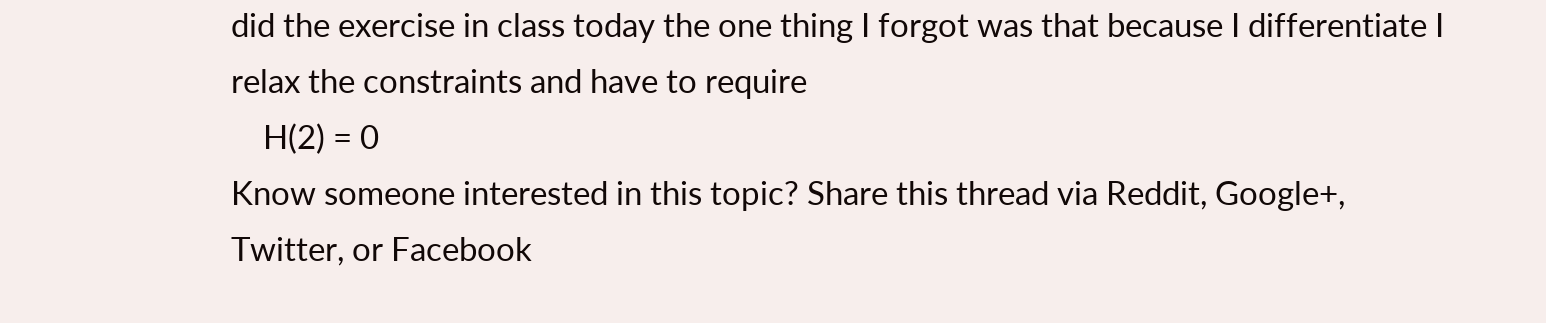did the exercise in class today the one thing I forgot was that because I differentiate I relax the constraints and have to require
    H(2) = 0
Know someone interested in this topic? Share this thread via Reddit, Google+, Twitter, or Facebook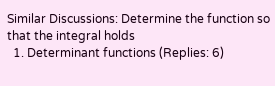Similar Discussions: Determine the function so that the integral holds
  1. Determinant functions (Replies: 6)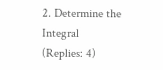2. Determine the Integral (Replies: 4)